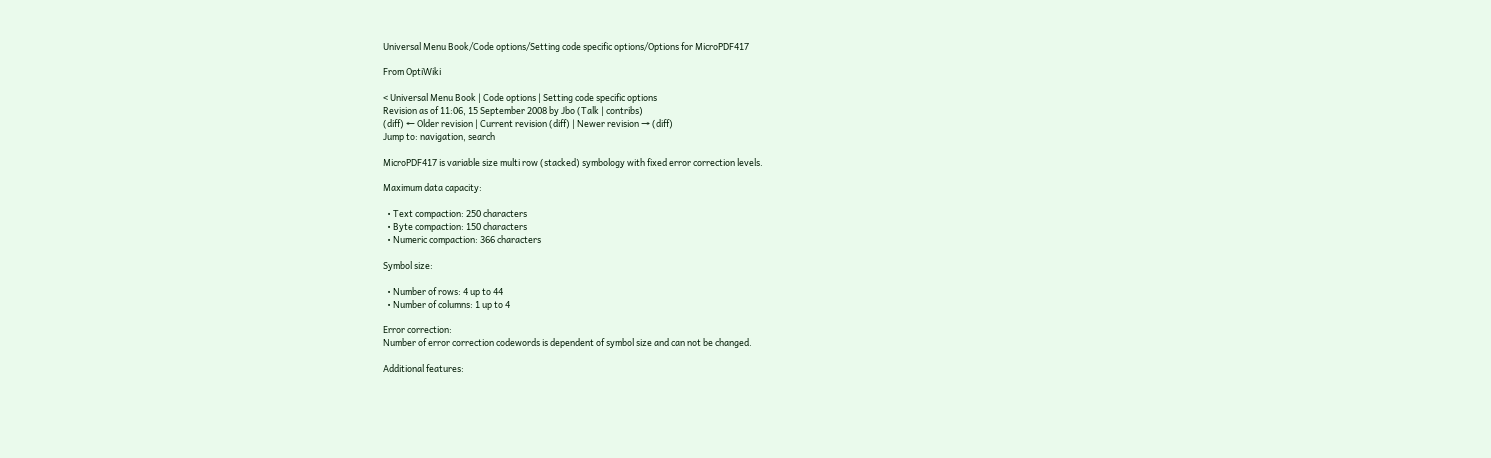Universal Menu Book/Code options/Setting code specific options/Options for MicroPDF417

From OptiWiki

< Universal Menu Book | Code options | Setting code specific options
Revision as of 11:06, 15 September 2008 by Jbo (Talk | contribs)
(diff) ← Older revision | Current revision (diff) | Newer revision → (diff)
Jump to: navigation, search

MicroPDF417 is variable size multi row (stacked) symbology with fixed error correction levels.

Maximum data capacity:

  • Text compaction: 250 characters
  • Byte compaction: 150 characters
  • Numeric compaction: 366 characters

Symbol size:

  • Number of rows: 4 up to 44
  • Number of columns: 1 up to 4

Error correction:
Number of error correction codewords is dependent of symbol size and can not be changed.

Additional features: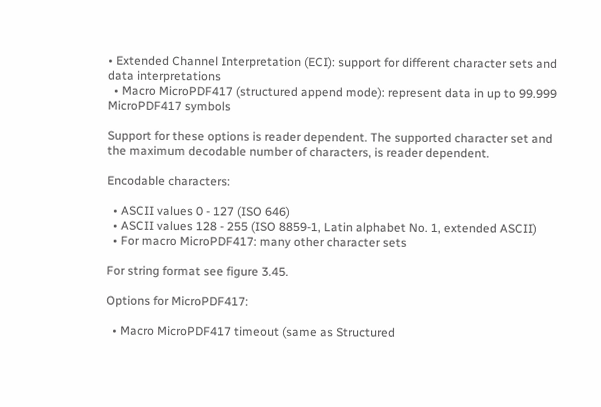• Extended Channel Interpretation (ECI): support for different character sets and data interpretations
  • Macro MicroPDF417 (structured append mode): represent data in up to 99.999 MicroPDF417 symbols

Support for these options is reader dependent. The supported character set and the maximum decodable number of characters, is reader dependent.

Encodable characters:

  • ASCII values 0 - 127 (ISO 646)
  • ASCII values 128 - 255 (ISO 8859-1, Latin alphabet No. 1, extended ASCII)
  • For macro MicroPDF417: many other character sets

For string format see figure 3.45.

Options for MicroPDF417:

  • Macro MicroPDF417 timeout (same as Structured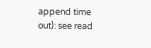append time out): see read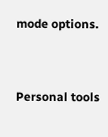mode options.


Personal tools